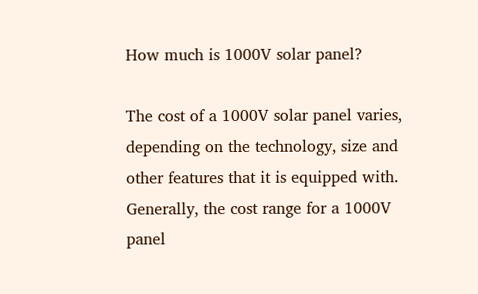How much is 1000V solar panel?

The cost of a 1000V solar panel varies, depending on the technology, size and other features that it is equipped with. Generally, the cost range for a 1000V panel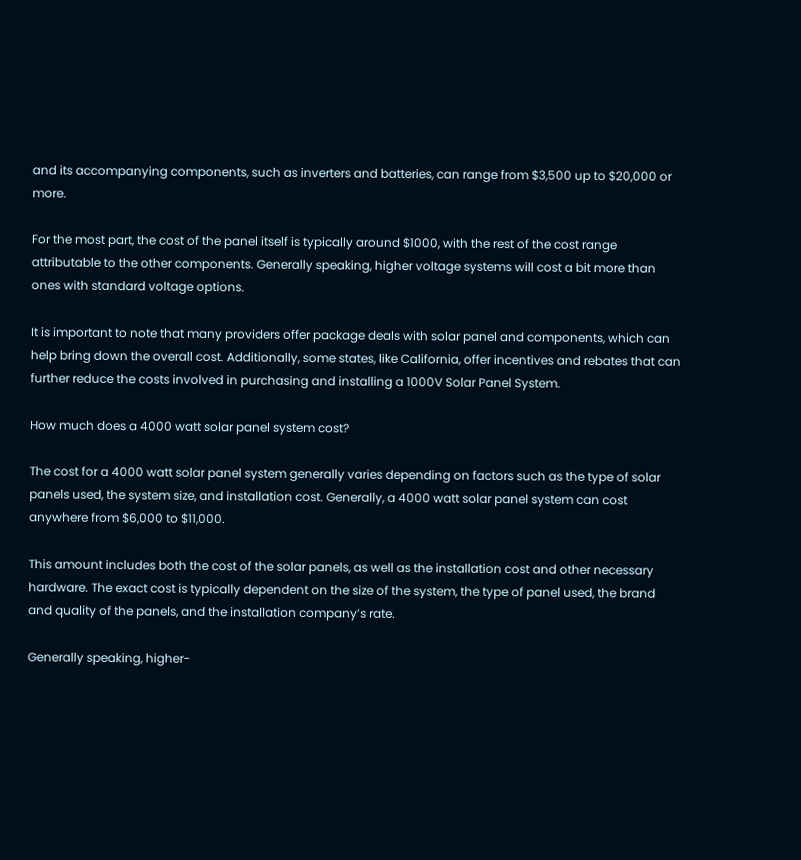and its accompanying components, such as inverters and batteries, can range from $3,500 up to $20,000 or more.

For the most part, the cost of the panel itself is typically around $1000, with the rest of the cost range attributable to the other components. Generally speaking, higher voltage systems will cost a bit more than ones with standard voltage options.

It is important to note that many providers offer package deals with solar panel and components, which can help bring down the overall cost. Additionally, some states, like California, offer incentives and rebates that can further reduce the costs involved in purchasing and installing a 1000V Solar Panel System.

How much does a 4000 watt solar panel system cost?

The cost for a 4000 watt solar panel system generally varies depending on factors such as the type of solar panels used, the system size, and installation cost. Generally, a 4000 watt solar panel system can cost anywhere from $6,000 to $11,000.

This amount includes both the cost of the solar panels, as well as the installation cost and other necessary hardware. The exact cost is typically dependent on the size of the system, the type of panel used, the brand and quality of the panels, and the installation company’s rate.

Generally speaking, higher-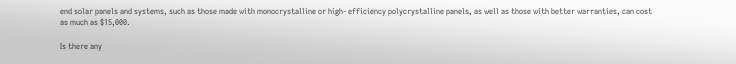end solar panels and systems, such as those made with monocrystalline or high- efficiency polycrystalline panels, as well as those with better warranties, can cost as much as $15,000.

Is there any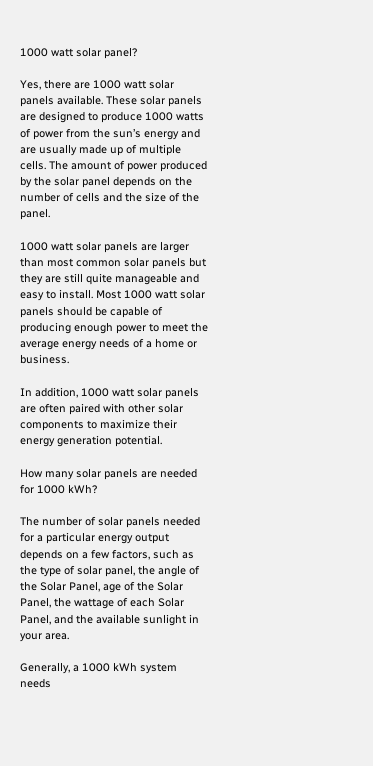1000 watt solar panel?

Yes, there are 1000 watt solar panels available. These solar panels are designed to produce 1000 watts of power from the sun’s energy and are usually made up of multiple cells. The amount of power produced by the solar panel depends on the number of cells and the size of the panel.

1000 watt solar panels are larger than most common solar panels but they are still quite manageable and easy to install. Most 1000 watt solar panels should be capable of producing enough power to meet the average energy needs of a home or business.

In addition, 1000 watt solar panels are often paired with other solar components to maximize their energy generation potential.

How many solar panels are needed for 1000 kWh?

The number of solar panels needed for a particular energy output depends on a few factors, such as the type of solar panel, the angle of the Solar Panel, age of the Solar Panel, the wattage of each Solar Panel, and the available sunlight in your area.

Generally, a 1000 kWh system needs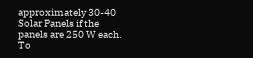approximately 30-40 Solar Panels if the panels are 250 W each. To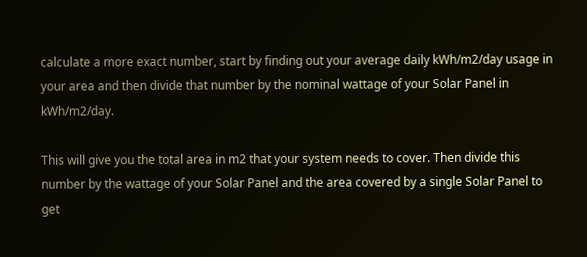calculate a more exact number, start by finding out your average daily kWh/m2/day usage in your area and then divide that number by the nominal wattage of your Solar Panel in kWh/m2/day.

This will give you the total area in m2 that your system needs to cover. Then divide this number by the wattage of your Solar Panel and the area covered by a single Solar Panel to get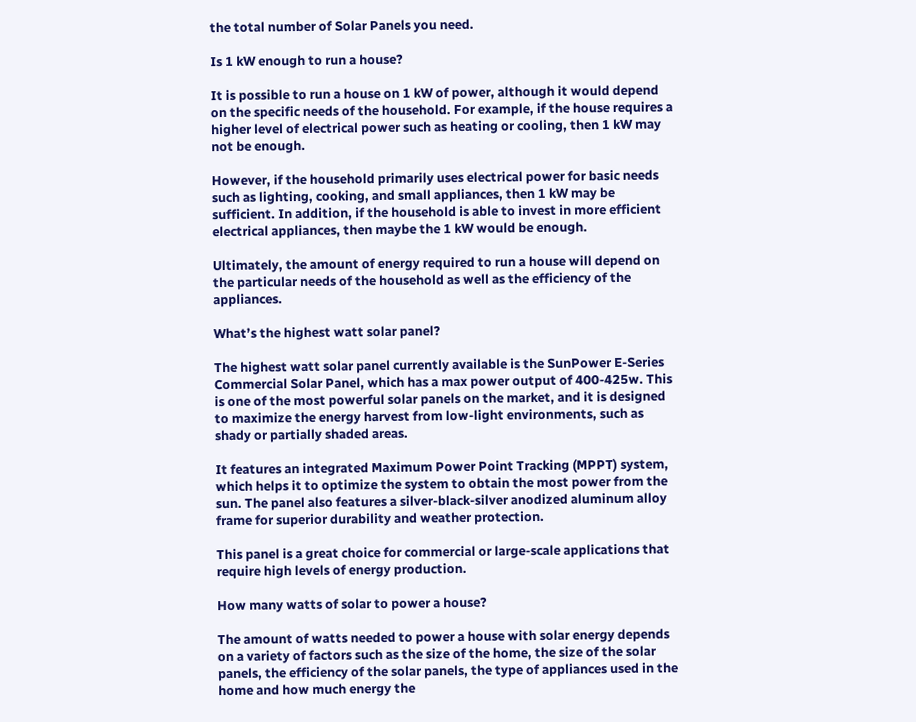the total number of Solar Panels you need.

Is 1 kW enough to run a house?

It is possible to run a house on 1 kW of power, although it would depend on the specific needs of the household. For example, if the house requires a higher level of electrical power such as heating or cooling, then 1 kW may not be enough.

However, if the household primarily uses electrical power for basic needs such as lighting, cooking, and small appliances, then 1 kW may be sufficient. In addition, if the household is able to invest in more efficient electrical appliances, then maybe the 1 kW would be enough.

Ultimately, the amount of energy required to run a house will depend on the particular needs of the household as well as the efficiency of the appliances.

What’s the highest watt solar panel?

The highest watt solar panel currently available is the SunPower E-Series Commercial Solar Panel, which has a max power output of 400-425w. This is one of the most powerful solar panels on the market, and it is designed to maximize the energy harvest from low-light environments, such as shady or partially shaded areas.

It features an integrated Maximum Power Point Tracking (MPPT) system, which helps it to optimize the system to obtain the most power from the sun. The panel also features a silver-black-silver anodized aluminum alloy frame for superior durability and weather protection.

This panel is a great choice for commercial or large-scale applications that require high levels of energy production.

How many watts of solar to power a house?

The amount of watts needed to power a house with solar energy depends on a variety of factors such as the size of the home, the size of the solar panels, the efficiency of the solar panels, the type of appliances used in the home and how much energy the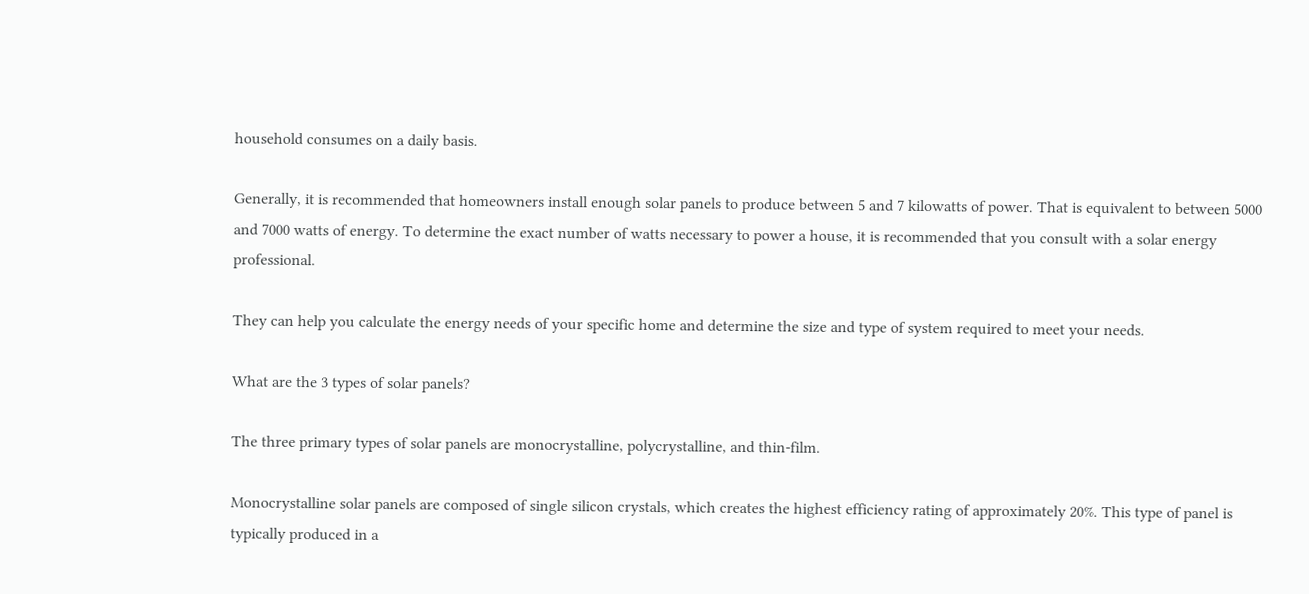household consumes on a daily basis.

Generally, it is recommended that homeowners install enough solar panels to produce between 5 and 7 kilowatts of power. That is equivalent to between 5000 and 7000 watts of energy. To determine the exact number of watts necessary to power a house, it is recommended that you consult with a solar energy professional.

They can help you calculate the energy needs of your specific home and determine the size and type of system required to meet your needs.

What are the 3 types of solar panels?

The three primary types of solar panels are monocrystalline, polycrystalline, and thin-film.

Monocrystalline solar panels are composed of single silicon crystals, which creates the highest efficiency rating of approximately 20%. This type of panel is typically produced in a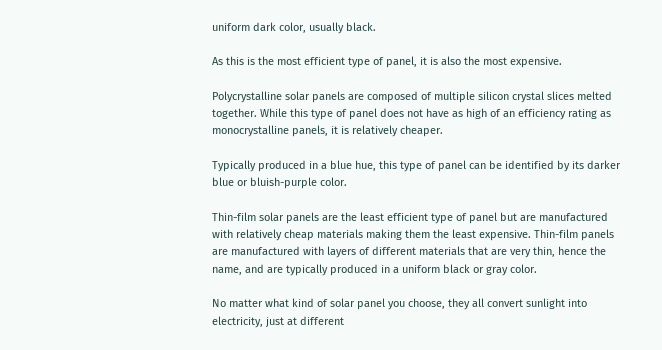uniform dark color, usually black.

As this is the most efficient type of panel, it is also the most expensive.

Polycrystalline solar panels are composed of multiple silicon crystal slices melted together. While this type of panel does not have as high of an efficiency rating as monocrystalline panels, it is relatively cheaper.

Typically produced in a blue hue, this type of panel can be identified by its darker blue or bluish-purple color.

Thin-film solar panels are the least efficient type of panel but are manufactured with relatively cheap materials making them the least expensive. Thin-film panels are manufactured with layers of different materials that are very thin, hence the name, and are typically produced in a uniform black or gray color.

No matter what kind of solar panel you choose, they all convert sunlight into electricity, just at different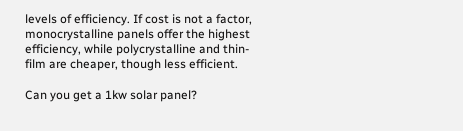levels of efficiency. If cost is not a factor, monocrystalline panels offer the highest efficiency, while polycrystalline and thin-film are cheaper, though less efficient.

Can you get a 1kw solar panel?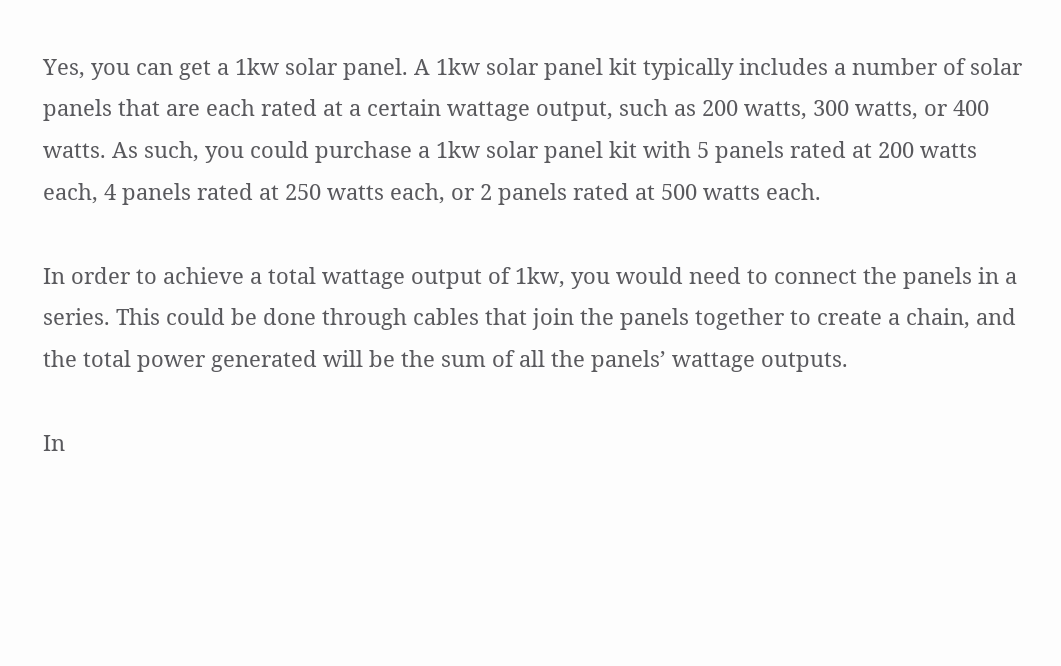Yes, you can get a 1kw solar panel. A 1kw solar panel kit typically includes a number of solar panels that are each rated at a certain wattage output, such as 200 watts, 300 watts, or 400 watts. As such, you could purchase a 1kw solar panel kit with 5 panels rated at 200 watts each, 4 panels rated at 250 watts each, or 2 panels rated at 500 watts each.

In order to achieve a total wattage output of 1kw, you would need to connect the panels in a series. This could be done through cables that join the panels together to create a chain, and the total power generated will be the sum of all the panels’ wattage outputs.

In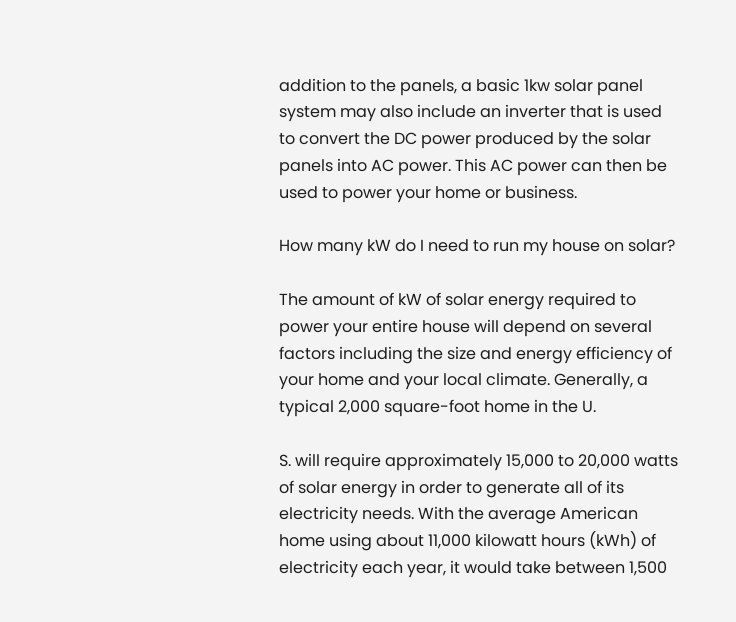addition to the panels, a basic 1kw solar panel system may also include an inverter that is used to convert the DC power produced by the solar panels into AC power. This AC power can then be used to power your home or business.

How many kW do I need to run my house on solar?

The amount of kW of solar energy required to power your entire house will depend on several factors including the size and energy efficiency of your home and your local climate. Generally, a typical 2,000 square-foot home in the U.

S. will require approximately 15,000 to 20,000 watts of solar energy in order to generate all of its electricity needs. With the average American home using about 11,000 kilowatt hours (kWh) of electricity each year, it would take between 1,500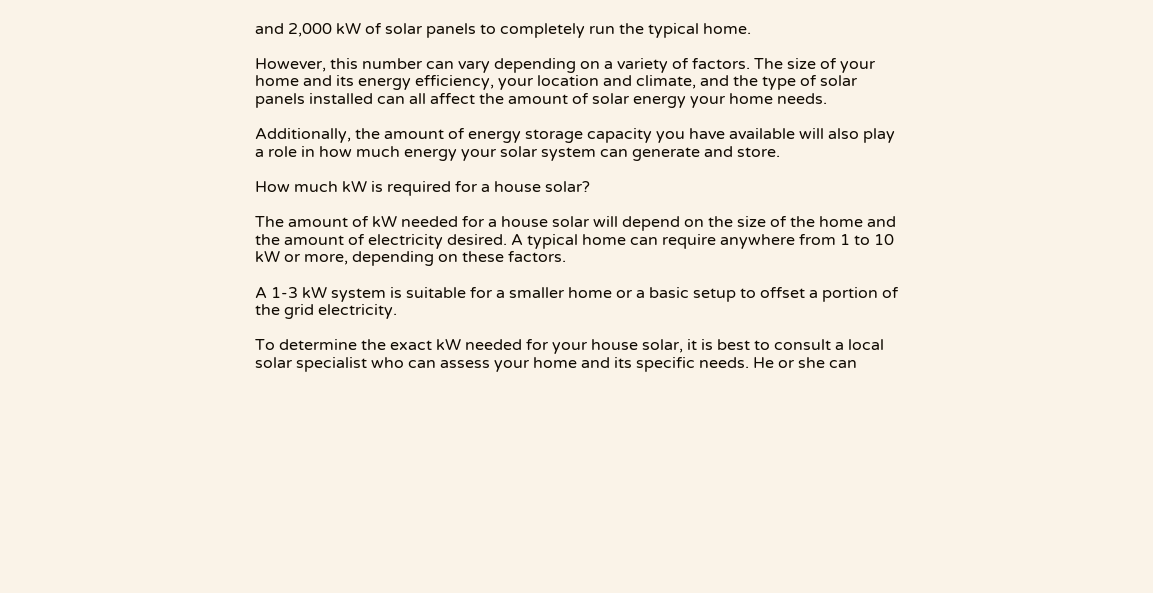and 2,000 kW of solar panels to completely run the typical home.

However, this number can vary depending on a variety of factors. The size of your home and its energy efficiency, your location and climate, and the type of solar panels installed can all affect the amount of solar energy your home needs.

Additionally, the amount of energy storage capacity you have available will also play a role in how much energy your solar system can generate and store.

How much kW is required for a house solar?

The amount of kW needed for a house solar will depend on the size of the home and the amount of electricity desired. A typical home can require anywhere from 1 to 10 kW or more, depending on these factors.

A 1-3 kW system is suitable for a smaller home or a basic setup to offset a portion of the grid electricity.

To determine the exact kW needed for your house solar, it is best to consult a local solar specialist who can assess your home and its specific needs. He or she can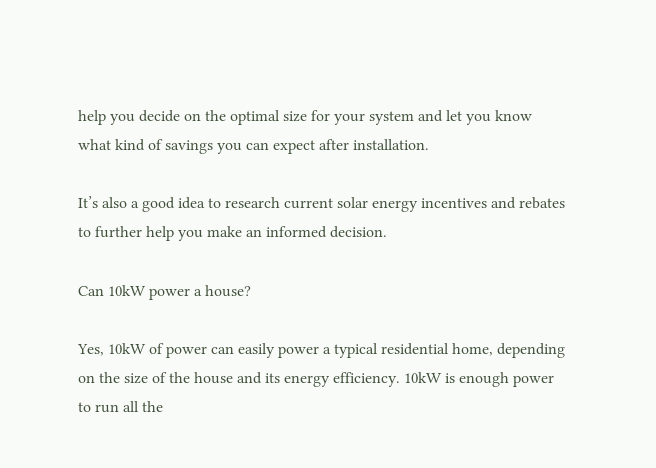help you decide on the optimal size for your system and let you know what kind of savings you can expect after installation.

It’s also a good idea to research current solar energy incentives and rebates to further help you make an informed decision.

Can 10kW power a house?

Yes, 10kW of power can easily power a typical residential home, depending on the size of the house and its energy efficiency. 10kW is enough power to run all the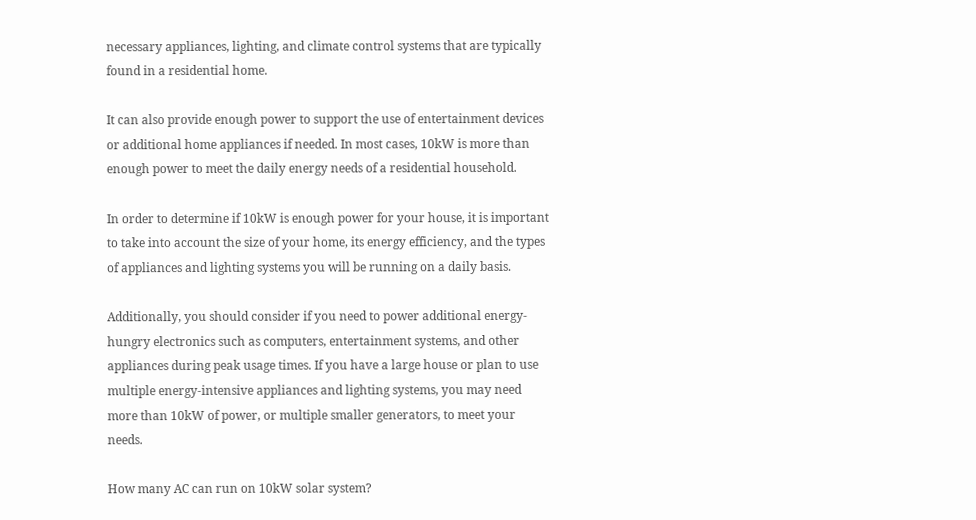necessary appliances, lighting, and climate control systems that are typically found in a residential home.

It can also provide enough power to support the use of entertainment devices or additional home appliances if needed. In most cases, 10kW is more than enough power to meet the daily energy needs of a residential household.

In order to determine if 10kW is enough power for your house, it is important to take into account the size of your home, its energy efficiency, and the types of appliances and lighting systems you will be running on a daily basis.

Additionally, you should consider if you need to power additional energy-hungry electronics such as computers, entertainment systems, and other appliances during peak usage times. If you have a large house or plan to use multiple energy-intensive appliances and lighting systems, you may need more than 10kW of power, or multiple smaller generators, to meet your needs.

How many AC can run on 10kW solar system?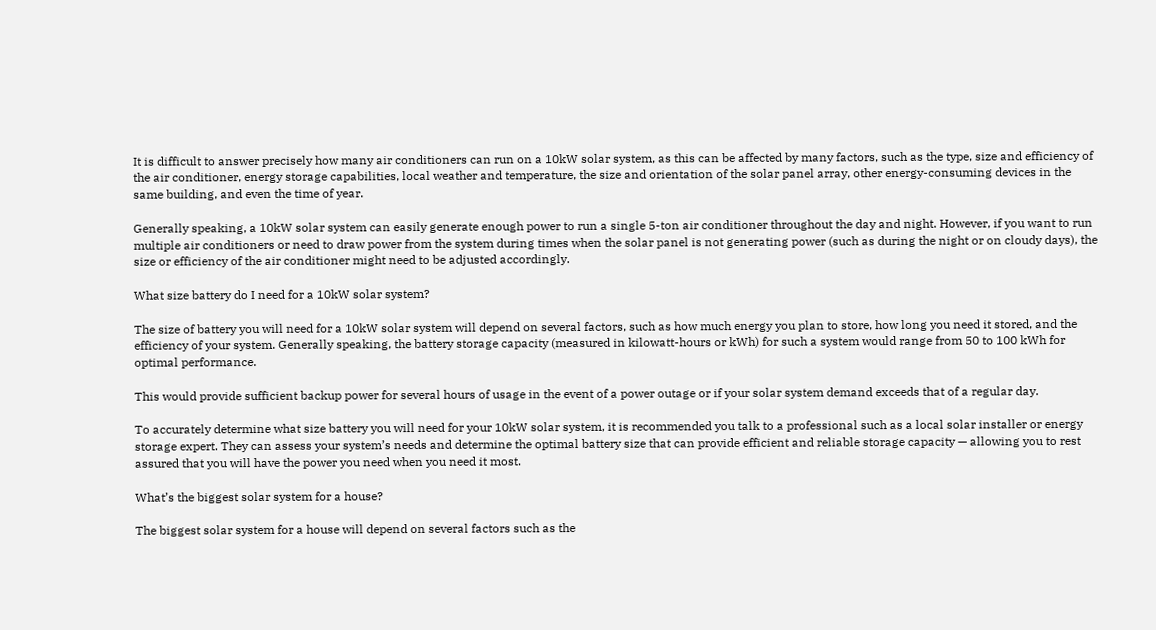It is difficult to answer precisely how many air conditioners can run on a 10kW solar system, as this can be affected by many factors, such as the type, size and efficiency of the air conditioner, energy storage capabilities, local weather and temperature, the size and orientation of the solar panel array, other energy-consuming devices in the same building, and even the time of year.

Generally speaking, a 10kW solar system can easily generate enough power to run a single 5-ton air conditioner throughout the day and night. However, if you want to run multiple air conditioners or need to draw power from the system during times when the solar panel is not generating power (such as during the night or on cloudy days), the size or efficiency of the air conditioner might need to be adjusted accordingly.

What size battery do I need for a 10kW solar system?

The size of battery you will need for a 10kW solar system will depend on several factors, such as how much energy you plan to store, how long you need it stored, and the efficiency of your system. Generally speaking, the battery storage capacity (measured in kilowatt-hours or kWh) for such a system would range from 50 to 100 kWh for optimal performance.

This would provide sufficient backup power for several hours of usage in the event of a power outage or if your solar system demand exceeds that of a regular day.

To accurately determine what size battery you will need for your 10kW solar system, it is recommended you talk to a professional such as a local solar installer or energy storage expert. They can assess your system’s needs and determine the optimal battery size that can provide efficient and reliable storage capacity — allowing you to rest assured that you will have the power you need when you need it most.

What’s the biggest solar system for a house?

The biggest solar system for a house will depend on several factors such as the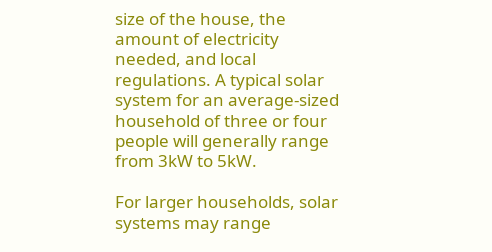size of the house, the amount of electricity needed, and local regulations. A typical solar system for an average-sized household of three or four people will generally range from 3kW to 5kW.

For larger households, solar systems may range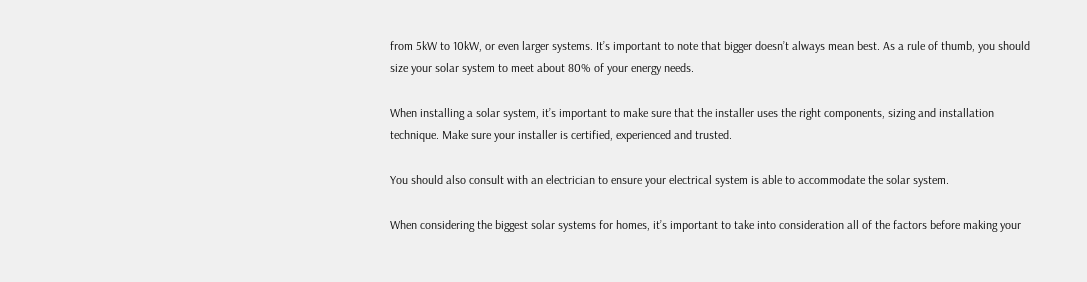from 5kW to 10kW, or even larger systems. It’s important to note that bigger doesn’t always mean best. As a rule of thumb, you should size your solar system to meet about 80% of your energy needs.

When installing a solar system, it’s important to make sure that the installer uses the right components, sizing and installation technique. Make sure your installer is certified, experienced and trusted.

You should also consult with an electrician to ensure your electrical system is able to accommodate the solar system.

When considering the biggest solar systems for homes, it’s important to take into consideration all of the factors before making your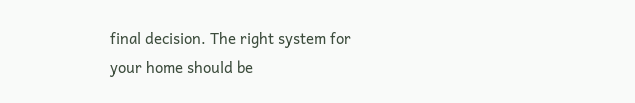final decision. The right system for your home should be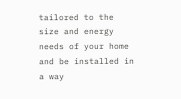tailored to the size and energy needs of your home and be installed in a way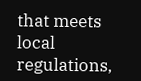that meets local regulations,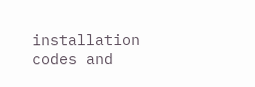installation codes and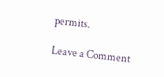permits.

Leave a Comment